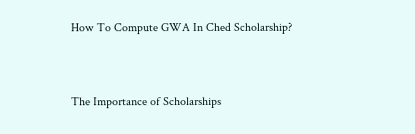How To Compute GWA In Ched Scholarship?


The Importance of Scholarships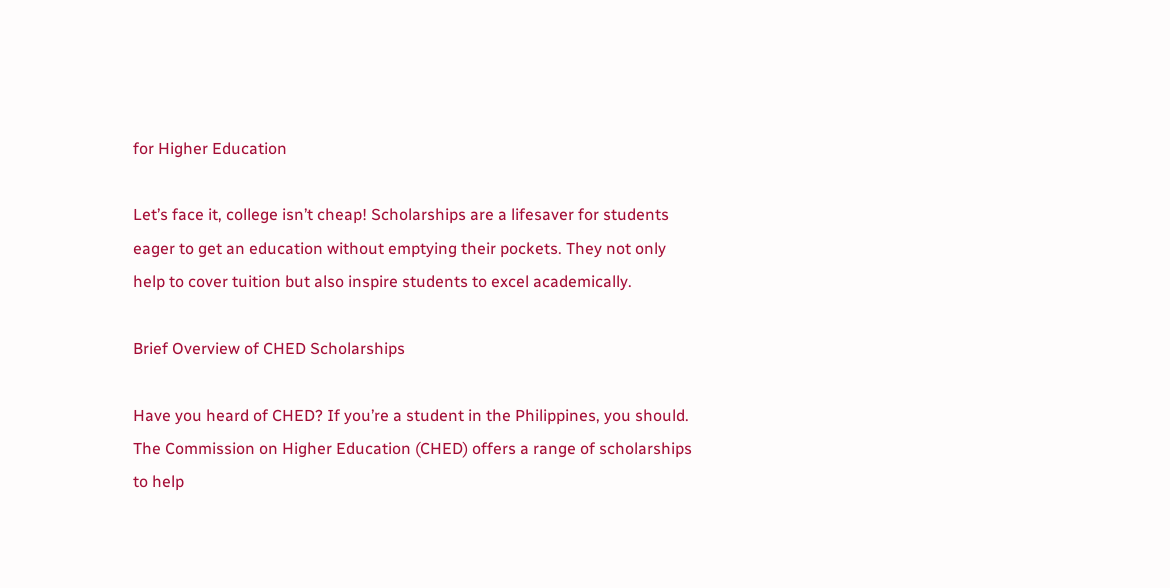for Higher Education

Let’s face it, college isn’t cheap! Scholarships are a lifesaver for students eager to get an education without emptying their pockets. They not only help to cover tuition but also inspire students to excel academically.

Brief Overview of CHED Scholarships

Have you heard of CHED? If you’re a student in the Philippines, you should. The Commission on Higher Education (CHED) offers a range of scholarships to help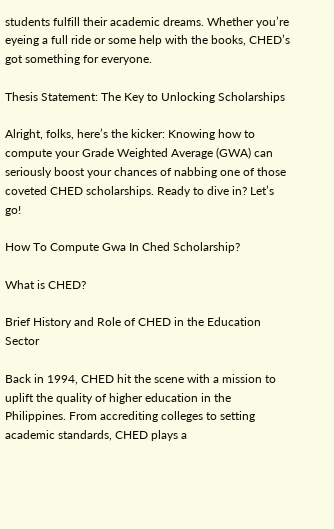students fulfill their academic dreams. Whether you’re eyeing a full ride or some help with the books, CHED’s got something for everyone.

Thesis Statement: The Key to Unlocking Scholarships

Alright, folks, here’s the kicker: Knowing how to compute your Grade Weighted Average (GWA) can seriously boost your chances of nabbing one of those coveted CHED scholarships. Ready to dive in? Let’s go!

How To Compute Gwa In Ched Scholarship?

What is CHED?

Brief History and Role of CHED in the Education Sector

Back in 1994, CHED hit the scene with a mission to uplift the quality of higher education in the Philippines. From accrediting colleges to setting academic standards, CHED plays a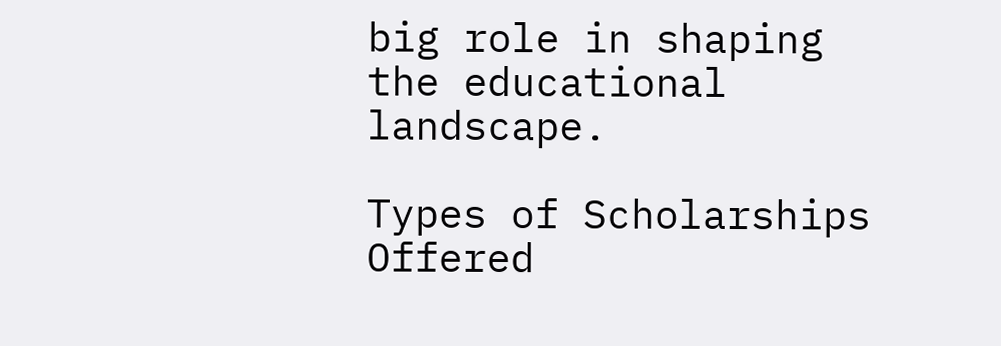big role in shaping the educational landscape.

Types of Scholarships Offered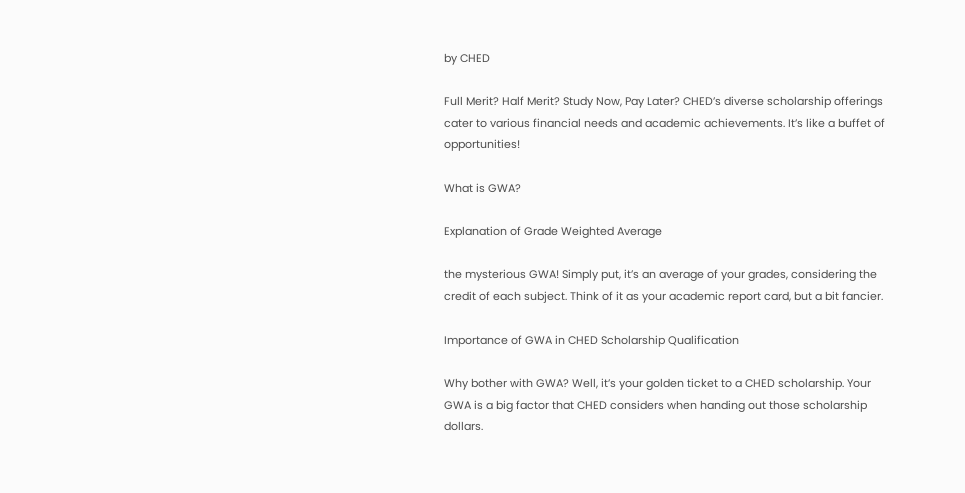by CHED

Full Merit? Half Merit? Study Now, Pay Later? CHED’s diverse scholarship offerings cater to various financial needs and academic achievements. It’s like a buffet of opportunities!

What is GWA?

Explanation of Grade Weighted Average

the mysterious GWA! Simply put, it’s an average of your grades, considering the credit of each subject. Think of it as your academic report card, but a bit fancier.

Importance of GWA in CHED Scholarship Qualification

Why bother with GWA? Well, it’s your golden ticket to a CHED scholarship. Your GWA is a big factor that CHED considers when handing out those scholarship dollars.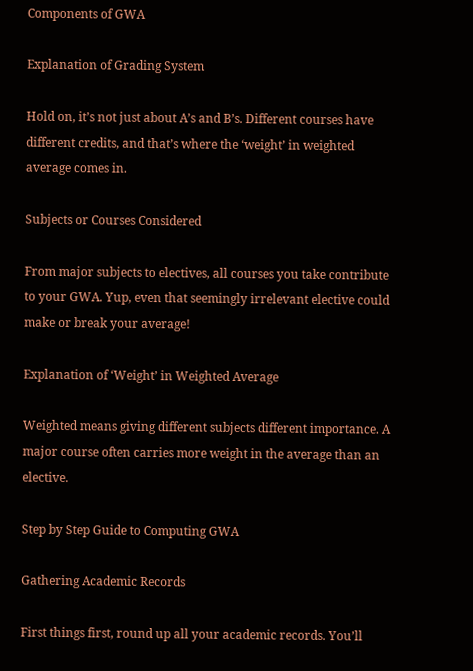Components of GWA

Explanation of Grading System

Hold on, it’s not just about A’s and B’s. Different courses have different credits, and that’s where the ‘weight’ in weighted average comes in.

Subjects or Courses Considered

From major subjects to electives, all courses you take contribute to your GWA. Yup, even that seemingly irrelevant elective could make or break your average!

Explanation of ‘Weight’ in Weighted Average

Weighted means giving different subjects different importance. A major course often carries more weight in the average than an elective.

Step by Step Guide to Computing GWA

Gathering Academic Records

First things first, round up all your academic records. You’ll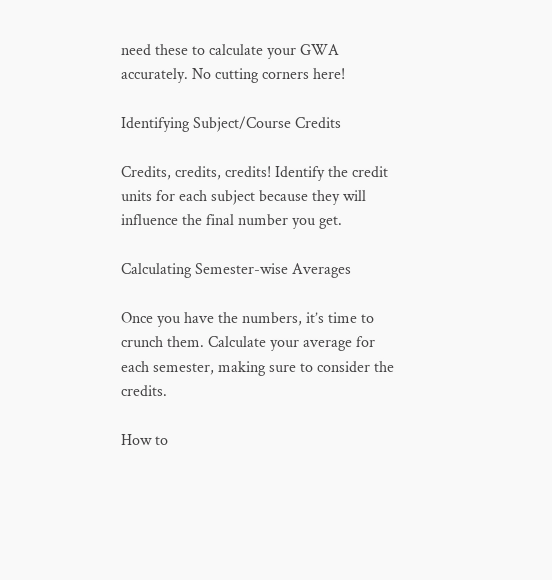need these to calculate your GWA accurately. No cutting corners here!

Identifying Subject/Course Credits

Credits, credits, credits! Identify the credit units for each subject because they will influence the final number you get.

Calculating Semester-wise Averages

Once you have the numbers, it’s time to crunch them. Calculate your average for each semester, making sure to consider the credits.

How to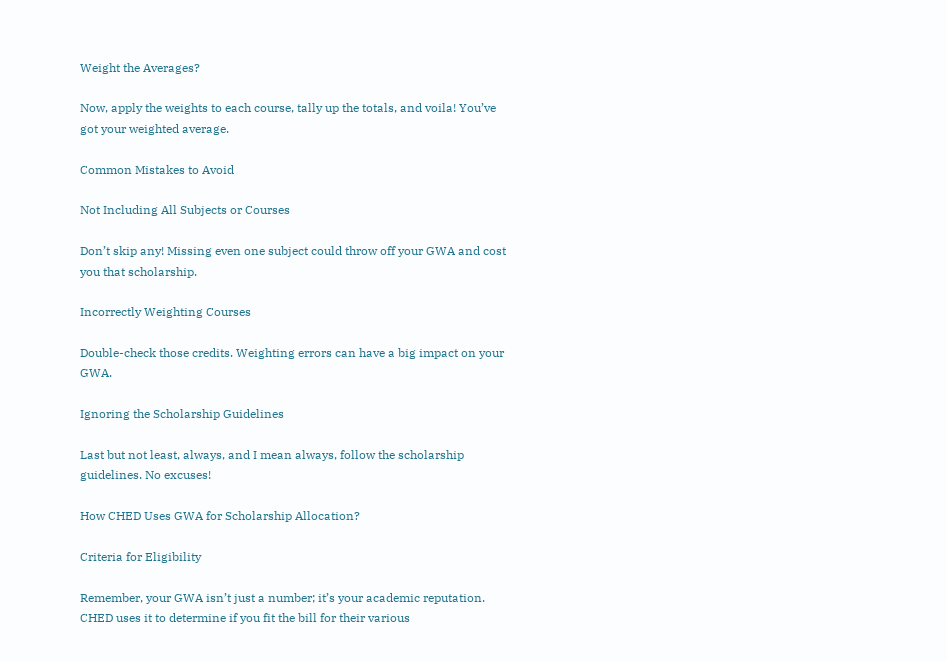Weight the Averages?

Now, apply the weights to each course, tally up the totals, and voila! You’ve got your weighted average.

Common Mistakes to Avoid

Not Including All Subjects or Courses

Don’t skip any! Missing even one subject could throw off your GWA and cost you that scholarship.

Incorrectly Weighting Courses

Double-check those credits. Weighting errors can have a big impact on your GWA.

Ignoring the Scholarship Guidelines

Last but not least, always, and I mean always, follow the scholarship guidelines. No excuses!

How CHED Uses GWA for Scholarship Allocation?

Criteria for Eligibility

Remember, your GWA isn’t just a number; it’s your academic reputation. CHED uses it to determine if you fit the bill for their various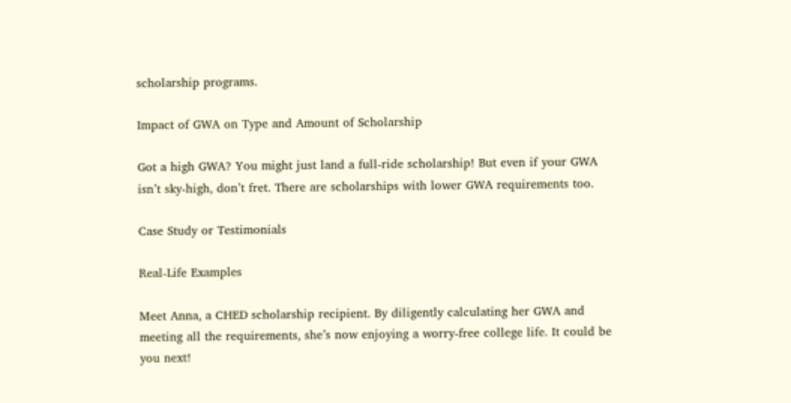scholarship programs.

Impact of GWA on Type and Amount of Scholarship

Got a high GWA? You might just land a full-ride scholarship! But even if your GWA isn’t sky-high, don’t fret. There are scholarships with lower GWA requirements too.

Case Study or Testimonials

Real-Life Examples

Meet Anna, a CHED scholarship recipient. By diligently calculating her GWA and meeting all the requirements, she’s now enjoying a worry-free college life. It could be you next!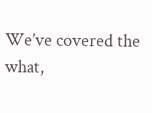We’ve covered the what,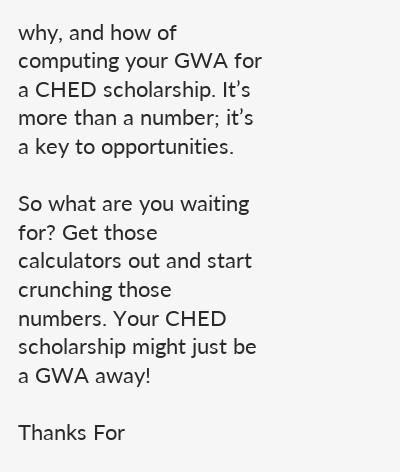why, and how of computing your GWA for a CHED scholarship. It’s more than a number; it’s a key to opportunities.

So what are you waiting for? Get those calculators out and start crunching those numbers. Your CHED scholarship might just be a GWA away!

Thanks For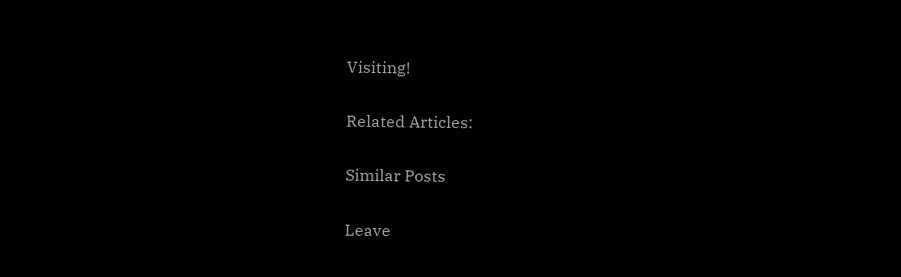Visiting!

Related Articles:

Similar Posts

Leave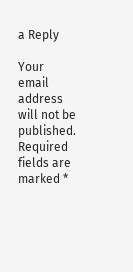a Reply

Your email address will not be published. Required fields are marked *